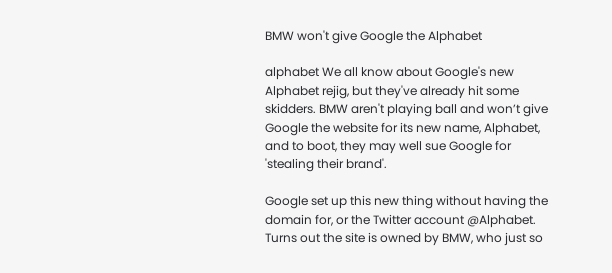BMW won't give Google the Alphabet

alphabet We all know about Google's new Alphabet rejig, but they've already hit some skidders. BMW aren't playing ball and won’t give Google the website for its new name, Alphabet, and to boot, they may well sue Google for 'stealing their brand'.

Google set up this new thing without having the domain for, or the Twitter account @Alphabet. Turns out the site is owned by BMW, who just so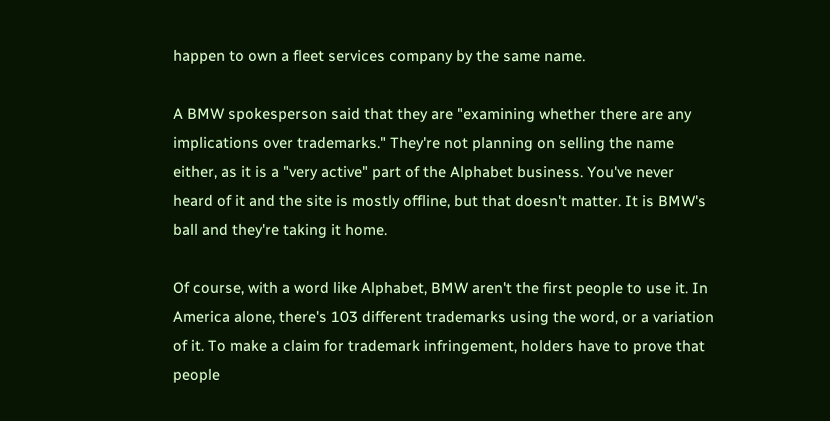happen to own a fleet services company by the same name.

A BMW spokesperson said that they are "examining whether there are any implications over trademarks." They're not planning on selling the name either, as it is a "very active" part of the Alphabet business. You've never heard of it and the site is mostly offline, but that doesn't matter. It is BMW's ball and they're taking it home.

Of course, with a word like Alphabet, BMW aren't the first people to use it. In America alone, there's 103 different trademarks using the word, or a variation of it. To make a claim for trademark infringement, holders have to prove that people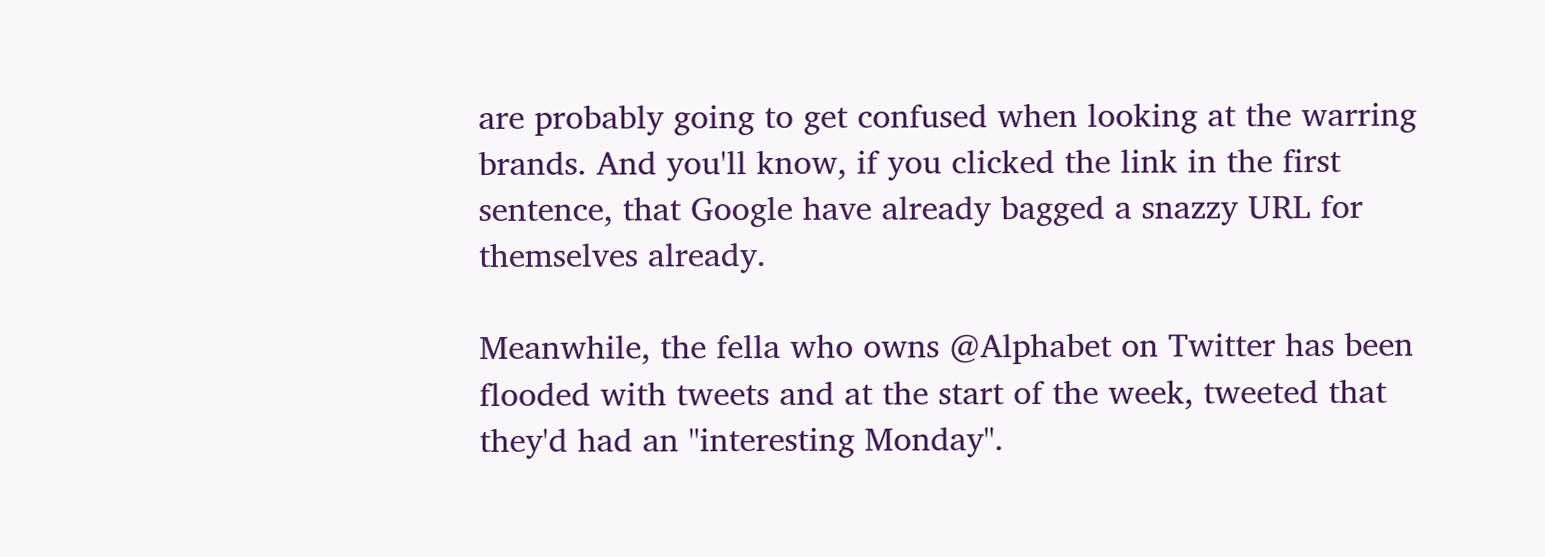are probably going to get confused when looking at the warring brands. And you'll know, if you clicked the link in the first sentence, that Google have already bagged a snazzy URL for themselves already.

Meanwhile, the fella who owns @Alphabet on Twitter has been flooded with tweets and at the start of the week, tweeted that they'd had an "interesting Monday".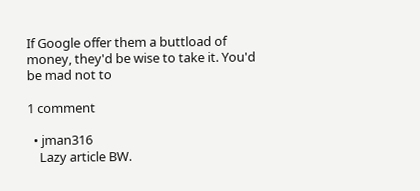If Google offer them a buttload of money, they'd be wise to take it. You'd be mad not to

1 comment

  • jman316
    Lazy article BW.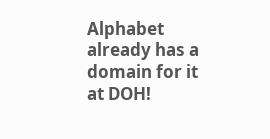Alphabet already has a domain for it at DOH!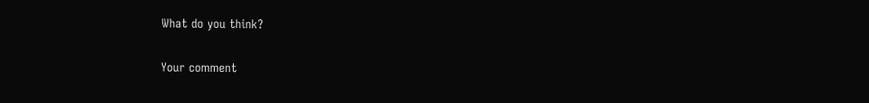What do you think?

Your comment